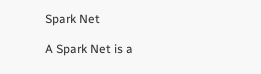Spark Net

A Spark Net is a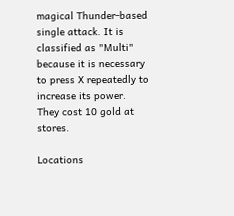magical Thunder-based single attack. It is classified as "Multi" because it is necessary to press X repeatedly to increase its power. They cost 10 gold at stores.

Locations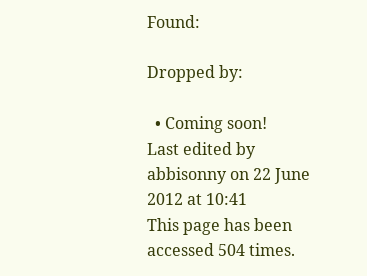Found:

Dropped by:

  • Coming soon!
Last edited by abbisonny on 22 June 2012 at 10:41
This page has been accessed 504 times.